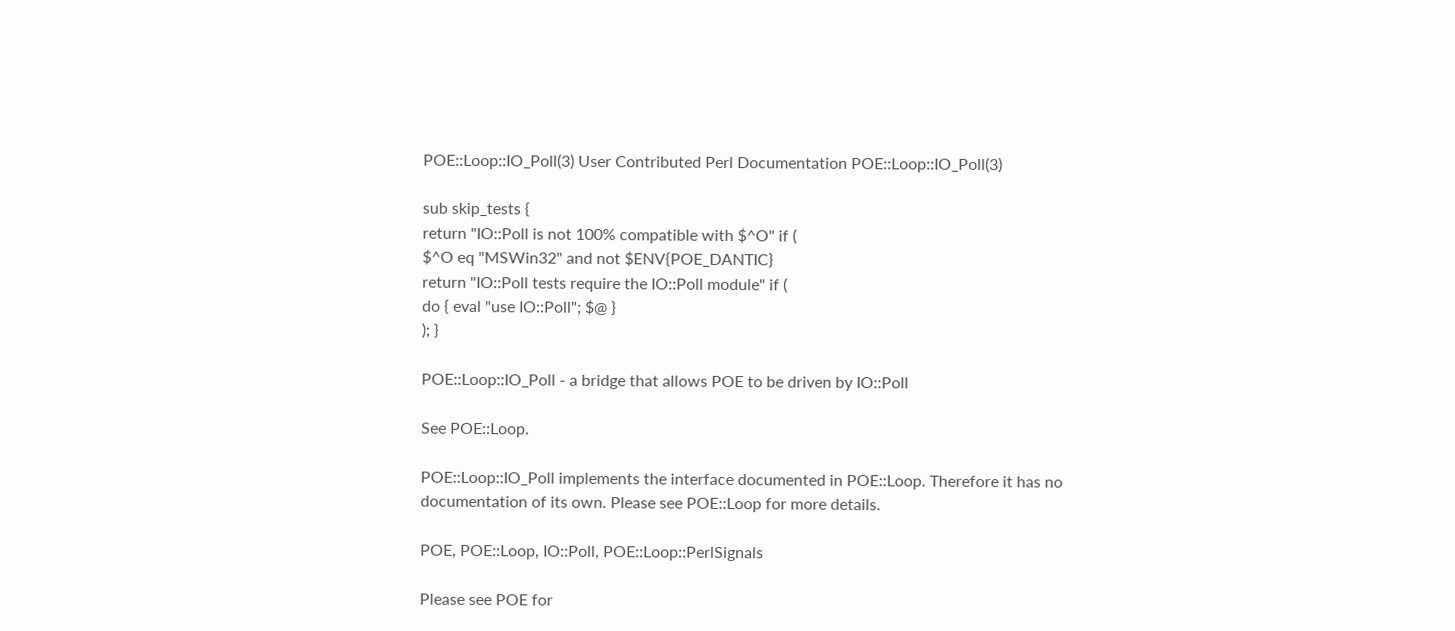POE::Loop::IO_Poll(3) User Contributed Perl Documentation POE::Loop::IO_Poll(3)

sub skip_tests {
return "IO::Poll is not 100% compatible with $^O" if (
$^O eq "MSWin32" and not $ENV{POE_DANTIC}
return "IO::Poll tests require the IO::Poll module" if (
do { eval "use IO::Poll"; $@ }
); }

POE::Loop::IO_Poll - a bridge that allows POE to be driven by IO::Poll

See POE::Loop.

POE::Loop::IO_Poll implements the interface documented in POE::Loop. Therefore it has no documentation of its own. Please see POE::Loop for more details.

POE, POE::Loop, IO::Poll, POE::Loop::PerlSignals

Please see POE for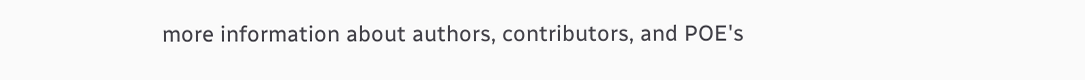more information about authors, contributors, and POE's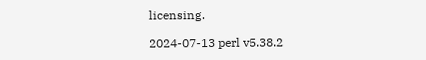licensing.

2024-07-13 perl v5.38.2